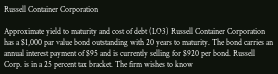Russell Container Corporation

Approximate yield to maturity and cost of debt (LO3) Russell Container Corporation has a $1,000 par value bond outstanding with 20 years to maturity. The bond carries an annual interest payment of $95 and is currently selling for $920 per bond. Russell Corp. is in a 25 percent tax bracket. The firm wishes to know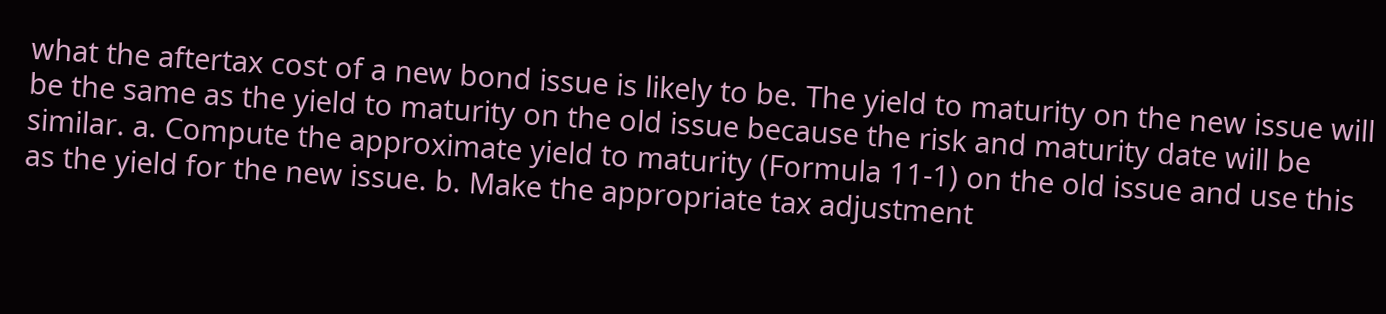what the aftertax cost of a new bond issue is likely to be. The yield to maturity on the new issue will be the same as the yield to maturity on the old issue because the risk and maturity date will be similar. a. Compute the approximate yield to maturity (Formula 11-1) on the old issue and use this as the yield for the new issue. b. Make the appropriate tax adjustment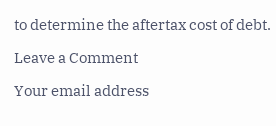to determine the aftertax cost of debt.

Leave a Comment

Your email address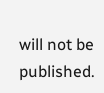will not be published.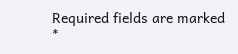Required fields are marked *